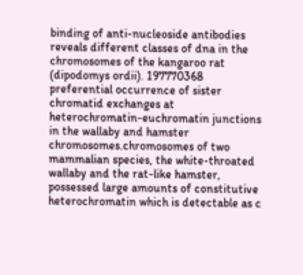binding of anti-nucleoside antibodies reveals different classes of dna in the chromosomes of the kangaroo rat (dipodomys ordii). 197770368
preferential occurrence of sister chromatid exchanges at heterochromatin-euchromatin junctions in the wallaby and hamster chromosomes.chromosomes of two mammalian species, the white-throated wallaby and the rat-like hamster, possessed large amounts of constitutive heterochromatin which is detectable as c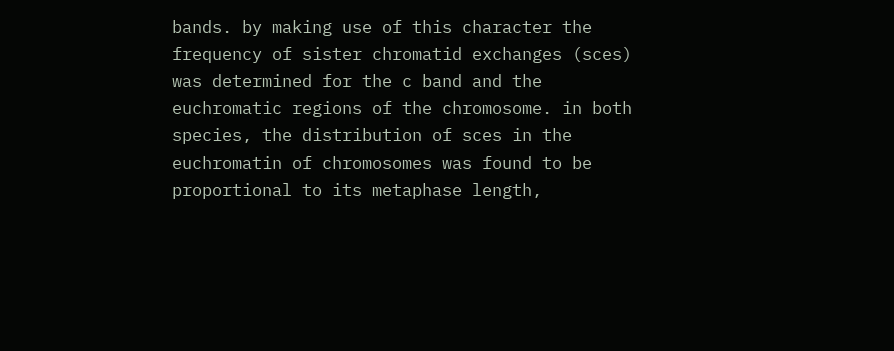bands. by making use of this character the frequency of sister chromatid exchanges (sces) was determined for the c band and the euchromatic regions of the chromosome. in both species, the distribution of sces in the euchromatin of chromosomes was found to be proportional to its metaphase length,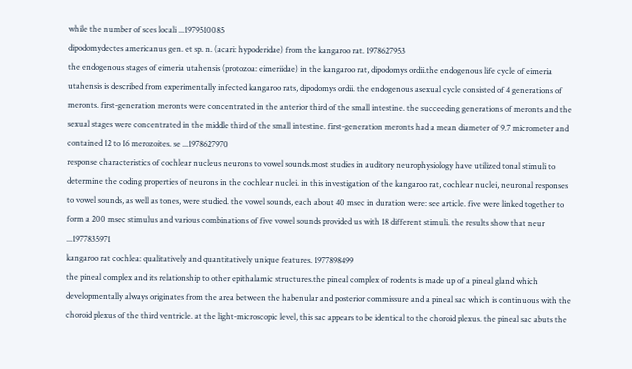while the number of sces locali ...1979510085
dipodomydectes americanus gen. et sp. n. (acari: hypoderidae) from the kangaroo rat. 1978627953
the endogenous stages of eimeria utahensis (protozoa: eimeriidae) in the kangaroo rat, dipodomys ordii.the endogenous life cycle of eimeria utahensis is described from experimentally infected kangaroo rats, dipodomys ordii. the endogenous asexual cycle consisted of 4 generations of meronts. first-generation meronts were concentrated in the anterior third of the small intestine. the succeeding generations of meronts and the sexual stages were concentrated in the middle third of the small intestine. first-generation meronts had a mean diameter of 9.7 micrometer and contained 12 to 16 merozoites. se ...1978627970
response characteristics of cochlear nucleus neurons to vowel sounds.most studies in auditory neurophysiology have utilized tonal stimuli to determine the coding properties of neurons in the cochlear nuclei. in this investigation of the kangaroo rat, cochlear nuclei, neuronal responses to vowel sounds, as well as tones, were studied. the vowel sounds, each about 40 msec in duration were: see article. five were linked together to form a 200 msec stimulus and various combinations of five vowel sounds provided us with 18 different stimuli. the results show that neur ...1977835971
kangaroo rat cochlea: qualitatively and quantitatively unique features. 1977898499
the pineal complex and its relationship to other epithalamic structures.the pineal complex of rodents is made up of a pineal gland which developmentally always originates from the area between the habenular and posterior commissure and a pineal sac which is continuous with the choroid plexus of the third ventricle. at the light-microscopic level, this sac appears to be identical to the choroid plexus. the pineal sac abuts the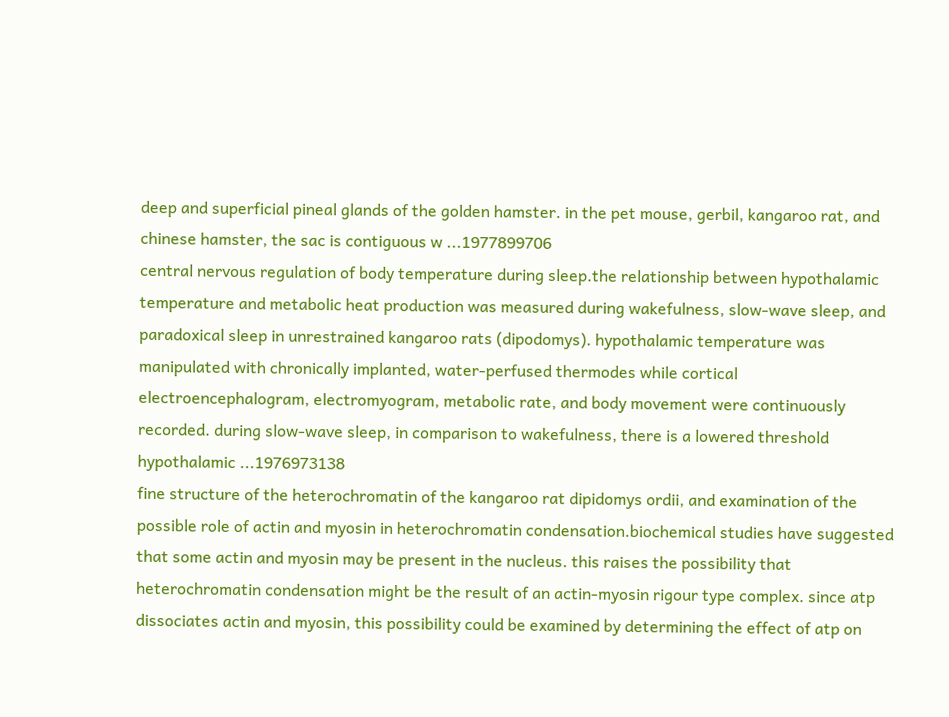deep and superficial pineal glands of the golden hamster. in the pet mouse, gerbil, kangaroo rat, and chinese hamster, the sac is contiguous w ...1977899706
central nervous regulation of body temperature during sleep.the relationship between hypothalamic temperature and metabolic heat production was measured during wakefulness, slow-wave sleep, and paradoxical sleep in unrestrained kangaroo rats (dipodomys). hypothalamic temperature was manipulated with chronically implanted, water-perfused thermodes while cortical electroencephalogram, electromyogram, metabolic rate, and body movement were continuously recorded. during slow-wave sleep, in comparison to wakefulness, there is a lowered threshold hypothalamic ...1976973138
fine structure of the heterochromatin of the kangaroo rat dipidomys ordii, and examination of the possible role of actin and myosin in heterochromatin condensation.biochemical studies have suggested that some actin and myosin may be present in the nucleus. this raises the possibility that heterochromatin condensation might be the result of an actin-myosin rigour type complex. since atp dissociates actin and myosin, this possibility could be examined by determining the effect of atp on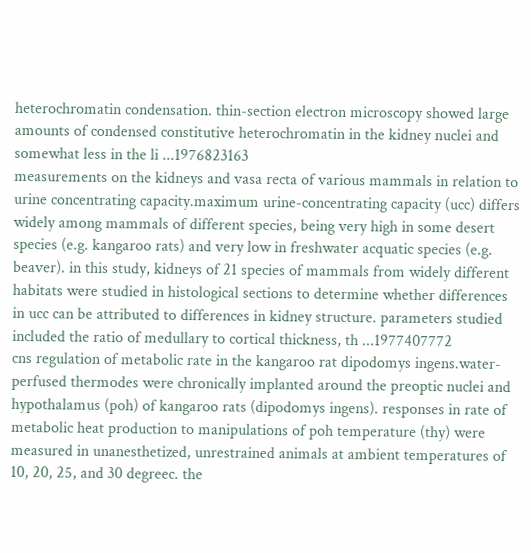heterochromatin condensation. thin-section electron microscopy showed large amounts of condensed constitutive heterochromatin in the kidney nuclei and somewhat less in the li ...1976823163
measurements on the kidneys and vasa recta of various mammals in relation to urine concentrating capacity.maximum urine-concentrating capacity (ucc) differs widely among mammals of different species, being very high in some desert species (e.g. kangaroo rats) and very low in freshwater acquatic species (e.g. beaver). in this study, kidneys of 21 species of mammals from widely different habitats were studied in histological sections to determine whether differences in ucc can be attributed to differences in kidney structure. parameters studied included the ratio of medullary to cortical thickness, th ...1977407772
cns regulation of metabolic rate in the kangaroo rat dipodomys ingens.water-perfused thermodes were chronically implanted around the preoptic nuclei and hypothalamus (poh) of kangaroo rats (dipodomys ingens). responses in rate of metabolic heat production to manipulations of poh temperature (thy) were measured in unanesthetized, unrestrained animals at ambient temperatures of 10, 20, 25, and 30 degreec. the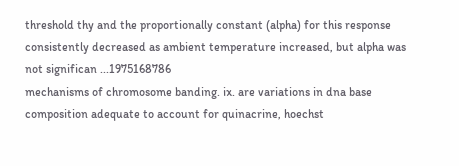threshold thy and the proportionally constant (alpha) for this response consistently decreased as ambient temperature increased, but alpha was not significan ...1975168786
mechanisms of chromosome banding. ix. are variations in dna base composition adequate to account for quinacrine, hoechst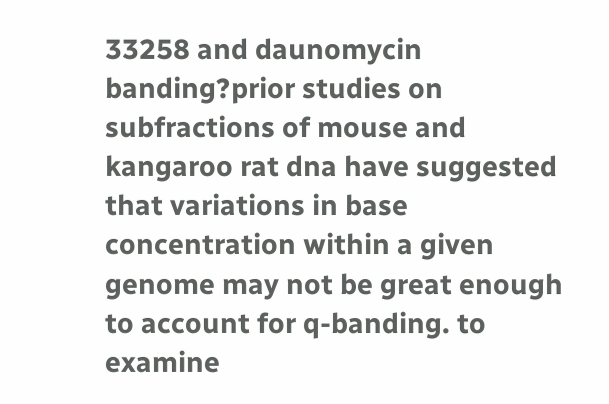33258 and daunomycin banding?prior studies on subfractions of mouse and kangaroo rat dna have suggested that variations in base concentration within a given genome may not be great enough to account for q-banding. to examine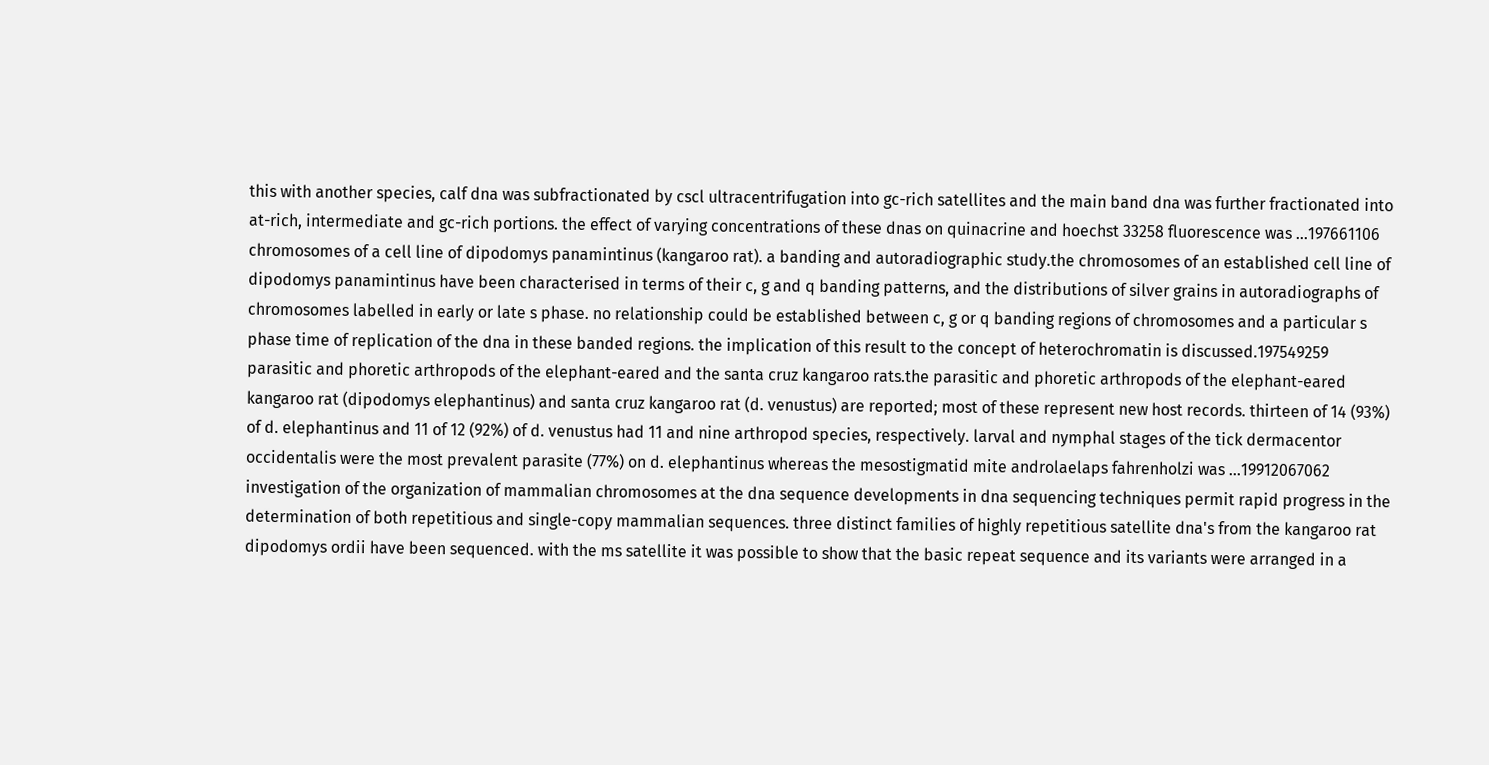this with another species, calf dna was subfractionated by cscl ultracentrifugation into gc-rich satellites and the main band dna was further fractionated into at-rich, intermediate and gc-rich portions. the effect of varying concentrations of these dnas on quinacrine and hoechst 33258 fluorescence was ...197661106
chromosomes of a cell line of dipodomys panamintinus (kangaroo rat). a banding and autoradiographic study.the chromosomes of an established cell line of dipodomys panamintinus have been characterised in terms of their c, g and q banding patterns, and the distributions of silver grains in autoradiographs of chromosomes labelled in early or late s phase. no relationship could be established between c, g or q banding regions of chromosomes and a particular s phase time of replication of the dna in these banded regions. the implication of this result to the concept of heterochromatin is discussed.197549259
parasitic and phoretic arthropods of the elephant-eared and the santa cruz kangaroo rats.the parasitic and phoretic arthropods of the elephant-eared kangaroo rat (dipodomys elephantinus) and santa cruz kangaroo rat (d. venustus) are reported; most of these represent new host records. thirteen of 14 (93%) of d. elephantinus and 11 of 12 (92%) of d. venustus had 11 and nine arthropod species, respectively. larval and nymphal stages of the tick dermacentor occidentalis were the most prevalent parasite (77%) on d. elephantinus whereas the mesostigmatid mite androlaelaps fahrenholzi was ...19912067062
investigation of the organization of mammalian chromosomes at the dna sequence developments in dna sequencing techniques permit rapid progress in the determination of both repetitious and single-copy mammalian sequences. three distinct families of highly repetitious satellite dna's from the kangaroo rat dipodomys ordii have been sequenced. with the ms satellite it was possible to show that the basic repeat sequence and its variants were arranged in a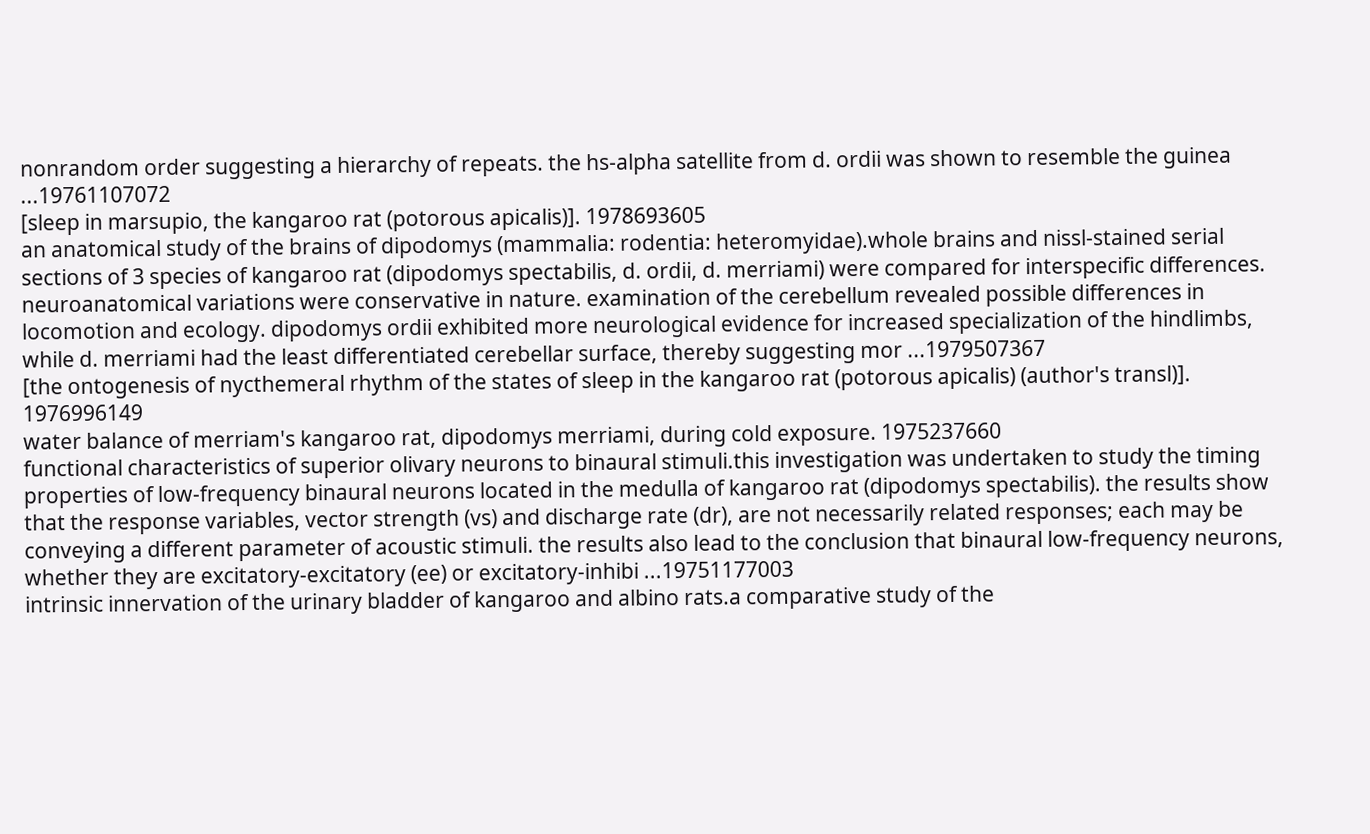nonrandom order suggesting a hierarchy of repeats. the hs-alpha satellite from d. ordii was shown to resemble the guinea ...19761107072
[sleep in marsupio, the kangaroo rat (potorous apicalis)]. 1978693605
an anatomical study of the brains of dipodomys (mammalia: rodentia: heteromyidae).whole brains and nissl-stained serial sections of 3 species of kangaroo rat (dipodomys spectabilis, d. ordii, d. merriami) were compared for interspecific differences. neuroanatomical variations were conservative in nature. examination of the cerebellum revealed possible differences in locomotion and ecology. dipodomys ordii exhibited more neurological evidence for increased specialization of the hindlimbs, while d. merriami had the least differentiated cerebellar surface, thereby suggesting mor ...1979507367
[the ontogenesis of nycthemeral rhythm of the states of sleep in the kangaroo rat (potorous apicalis) (author's transl)]. 1976996149
water balance of merriam's kangaroo rat, dipodomys merriami, during cold exposure. 1975237660
functional characteristics of superior olivary neurons to binaural stimuli.this investigation was undertaken to study the timing properties of low-frequency binaural neurons located in the medulla of kangaroo rat (dipodomys spectabilis). the results show that the response variables, vector strength (vs) and discharge rate (dr), are not necessarily related responses; each may be conveying a different parameter of acoustic stimuli. the results also lead to the conclusion that binaural low-frequency neurons, whether they are excitatory-excitatory (ee) or excitatory-inhibi ...19751177003
intrinsic innervation of the urinary bladder of kangaroo and albino rats.a comparative study of the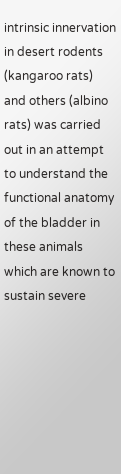intrinsic innervation in desert rodents (kangaroo rats) and others (albino rats) was carried out in an attempt to understand the functional anatomy of the bladder in these animals which are known to sustain severe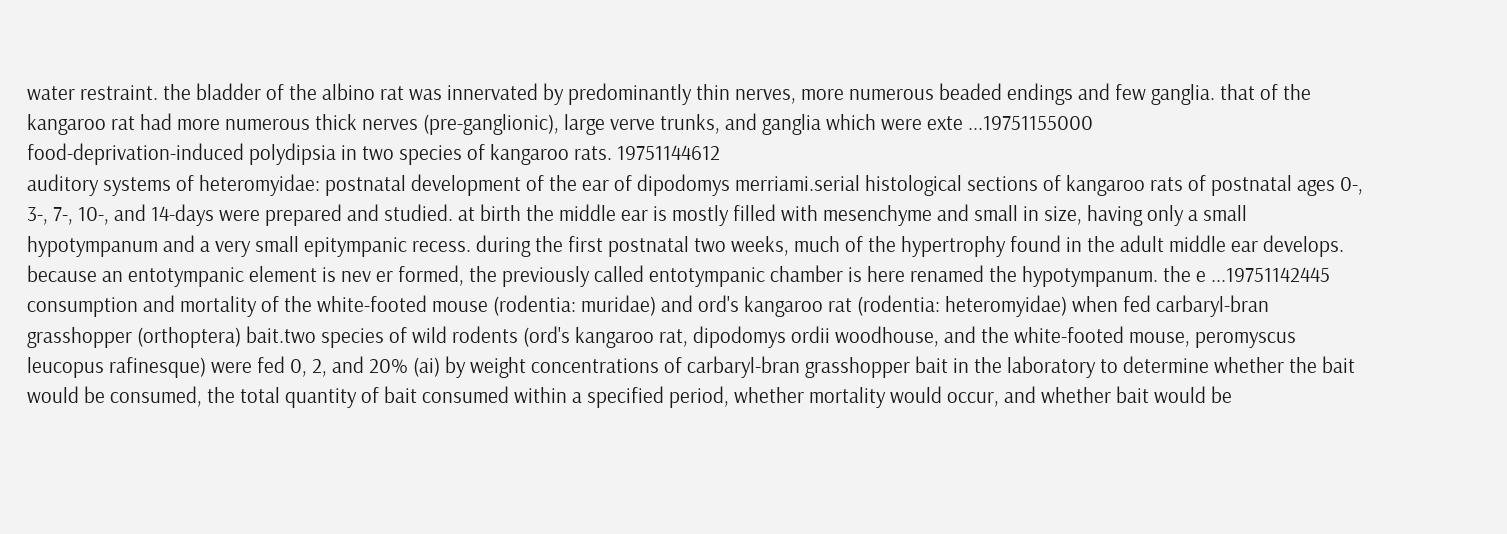water restraint. the bladder of the albino rat was innervated by predominantly thin nerves, more numerous beaded endings and few ganglia. that of the kangaroo rat had more numerous thick nerves (pre-ganglionic), large verve trunks, and ganglia which were exte ...19751155000
food-deprivation-induced polydipsia in two species of kangaroo rats. 19751144612
auditory systems of heteromyidae: postnatal development of the ear of dipodomys merriami.serial histological sections of kangaroo rats of postnatal ages 0-, 3-, 7-, 10-, and 14-days were prepared and studied. at birth the middle ear is mostly filled with mesenchyme and small in size, having only a small hypotympanum and a very small epitympanic recess. during the first postnatal two weeks, much of the hypertrophy found in the adult middle ear develops. because an entotympanic element is nev er formed, the previously called entotympanic chamber is here renamed the hypotympanum. the e ...19751142445
consumption and mortality of the white-footed mouse (rodentia: muridae) and ord's kangaroo rat (rodentia: heteromyidae) when fed carbaryl-bran grasshopper (orthoptera) bait.two species of wild rodents (ord's kangaroo rat, dipodomys ordii woodhouse, and the white-footed mouse, peromyscus leucopus rafinesque) were fed 0, 2, and 20% (ai) by weight concentrations of carbaryl-bran grasshopper bait in the laboratory to determine whether the bait would be consumed, the total quantity of bait consumed within a specified period, whether mortality would occur, and whether bait would be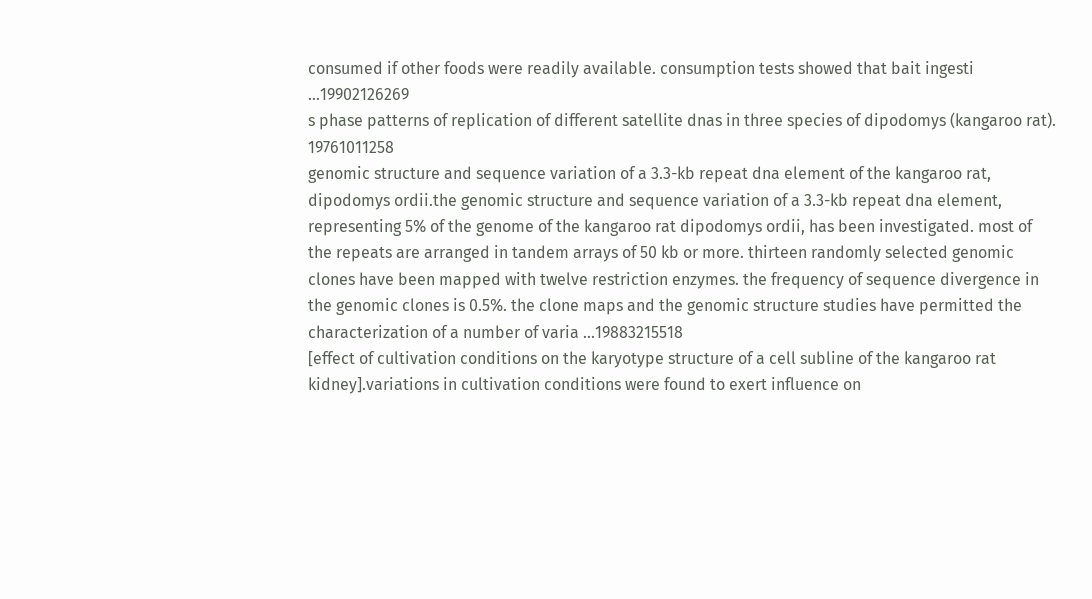consumed if other foods were readily available. consumption tests showed that bait ingesti ...19902126269
s phase patterns of replication of different satellite dnas in three species of dipodomys (kangaroo rat). 19761011258
genomic structure and sequence variation of a 3.3-kb repeat dna element of the kangaroo rat, dipodomys ordii.the genomic structure and sequence variation of a 3.3-kb repeat dna element, representing 5% of the genome of the kangaroo rat dipodomys ordii, has been investigated. most of the repeats are arranged in tandem arrays of 50 kb or more. thirteen randomly selected genomic clones have been mapped with twelve restriction enzymes. the frequency of sequence divergence in the genomic clones is 0.5%. the clone maps and the genomic structure studies have permitted the characterization of a number of varia ...19883215518
[effect of cultivation conditions on the karyotype structure of a cell subline of the kangaroo rat kidney].variations in cultivation conditions were found to exert influence on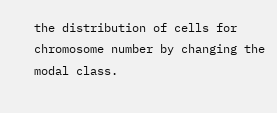the distribution of cells for chromosome number by changing the modal class.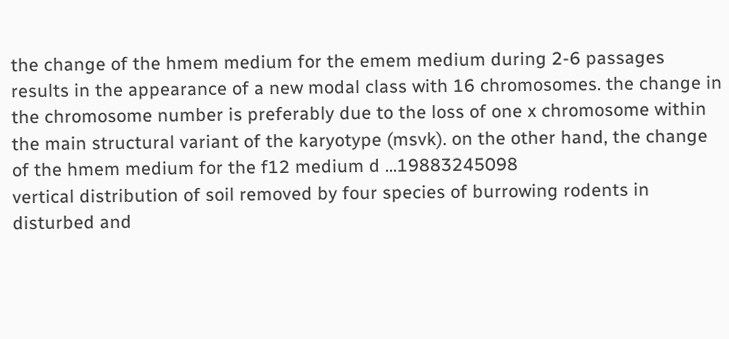the change of the hmem medium for the emem medium during 2-6 passages results in the appearance of a new modal class with 16 chromosomes. the change in the chromosome number is preferably due to the loss of one x chromosome within the main structural variant of the karyotype (msvk). on the other hand, the change of the hmem medium for the f12 medium d ...19883245098
vertical distribution of soil removed by four species of burrowing rodents in disturbed and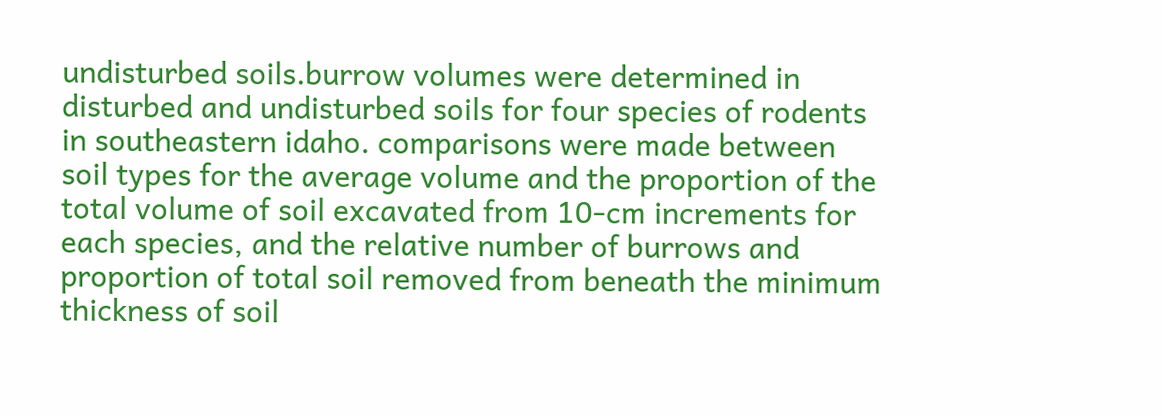undisturbed soils.burrow volumes were determined in disturbed and undisturbed soils for four species of rodents in southeastern idaho. comparisons were made between soil types for the average volume and the proportion of the total volume of soil excavated from 10-cm increments for each species, and the relative number of burrows and proportion of total soil removed from beneath the minimum thickness of soil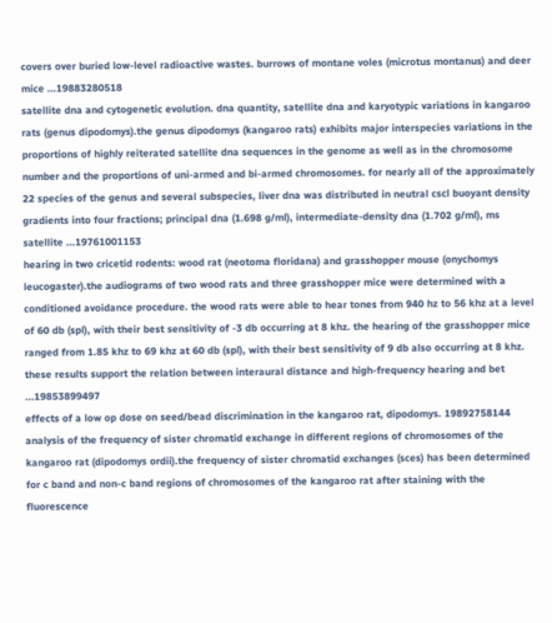covers over buried low-level radioactive wastes. burrows of montane voles (microtus montanus) and deer mice ...19883280518
satellite dna and cytogenetic evolution. dna quantity, satellite dna and karyotypic variations in kangaroo rats (genus dipodomys).the genus dipodomys (kangaroo rats) exhibits major interspecies variations in the proportions of highly reiterated satellite dna sequences in the genome as well as in the chromosome number and the proportions of uni-armed and bi-armed chromosomes. for nearly all of the approximately 22 species of the genus and several subspecies, liver dna was distributed in neutral cscl buoyant density gradients into four fractions; principal dna (1.698 g/ml), intermediate-density dna (1.702 g/ml), ms satellite ...19761001153
hearing in two cricetid rodents: wood rat (neotoma floridana) and grasshopper mouse (onychomys leucogaster).the audiograms of two wood rats and three grasshopper mice were determined with a conditioned avoidance procedure. the wood rats were able to hear tones from 940 hz to 56 khz at a level of 60 db (spl), with their best sensitivity of -3 db occurring at 8 khz. the hearing of the grasshopper mice ranged from 1.85 khz to 69 khz at 60 db (spl), with their best sensitivity of 9 db also occurring at 8 khz. these results support the relation between interaural distance and high-frequency hearing and bet ...19853899497
effects of a low op dose on seed/bead discrimination in the kangaroo rat, dipodomys. 19892758144
analysis of the frequency of sister chromatid exchange in different regions of chromosomes of the kangaroo rat (dipodomys ordii).the frequency of sister chromatid exchanges (sces) has been determined for c band and non-c band regions of chromosomes of the kangaroo rat after staining with the fluorescence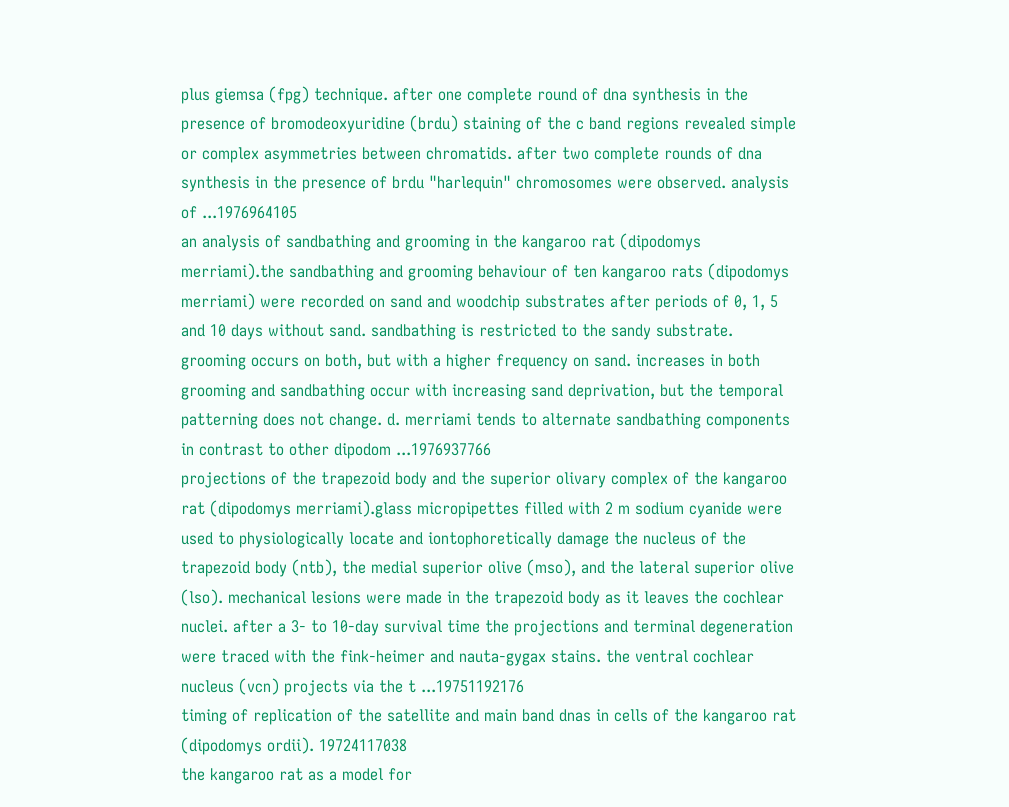plus giemsa (fpg) technique. after one complete round of dna synthesis in the presence of bromodeoxyuridine (brdu) staining of the c band regions revealed simple or complex asymmetries between chromatids. after two complete rounds of dna synthesis in the presence of brdu "harlequin" chromosomes were observed. analysis of ...1976964105
an analysis of sandbathing and grooming in the kangaroo rat (dipodomys merriami).the sandbathing and grooming behaviour of ten kangaroo rats (dipodomys merriami) were recorded on sand and woodchip substrates after periods of 0, 1, 5 and 10 days without sand. sandbathing is restricted to the sandy substrate. grooming occurs on both, but with a higher frequency on sand. increases in both grooming and sandbathing occur with increasing sand deprivation, but the temporal patterning does not change. d. merriami tends to alternate sandbathing components in contrast to other dipodom ...1976937766
projections of the trapezoid body and the superior olivary complex of the kangaroo rat (dipodomys merriami).glass micropipettes filled with 2 m sodium cyanide were used to physiologically locate and iontophoretically damage the nucleus of the trapezoid body (ntb), the medial superior olive (mso), and the lateral superior olive (lso). mechanical lesions were made in the trapezoid body as it leaves the cochlear nuclei. after a 3- to 10-day survival time the projections and terminal degeneration were traced with the fink-heimer and nauta-gygax stains. the ventral cochlear nucleus (vcn) projects via the t ...19751192176
timing of replication of the satellite and main band dnas in cells of the kangaroo rat (dipodomys ordii). 19724117038
the kangaroo rat as a model for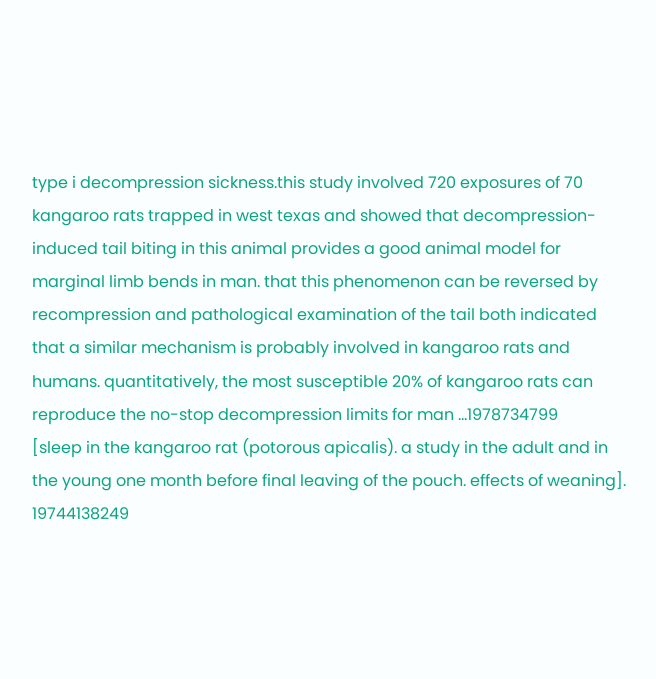type i decompression sickness.this study involved 720 exposures of 70 kangaroo rats trapped in west texas and showed that decompression-induced tail biting in this animal provides a good animal model for marginal limb bends in man. that this phenomenon can be reversed by recompression and pathological examination of the tail both indicated that a similar mechanism is probably involved in kangaroo rats and humans. quantitatively, the most susceptible 20% of kangaroo rats can reproduce the no-stop decompression limits for man ...1978734799
[sleep in the kangaroo rat (potorous apicalis). a study in the adult and in the young one month before final leaving of the pouch. effects of weaning]. 19744138249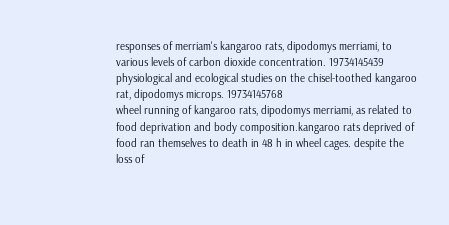responses of merriam's kangaroo rats, dipodomys merriami, to various levels of carbon dioxide concentration. 19734145439
physiological and ecological studies on the chisel-toothed kangaroo rat, dipodomys microps. 19734145768
wheel running of kangaroo rats, dipodomys merriami, as related to food deprivation and body composition.kangaroo rats deprived of food ran themselves to death in 48 h in wheel cages. despite the loss of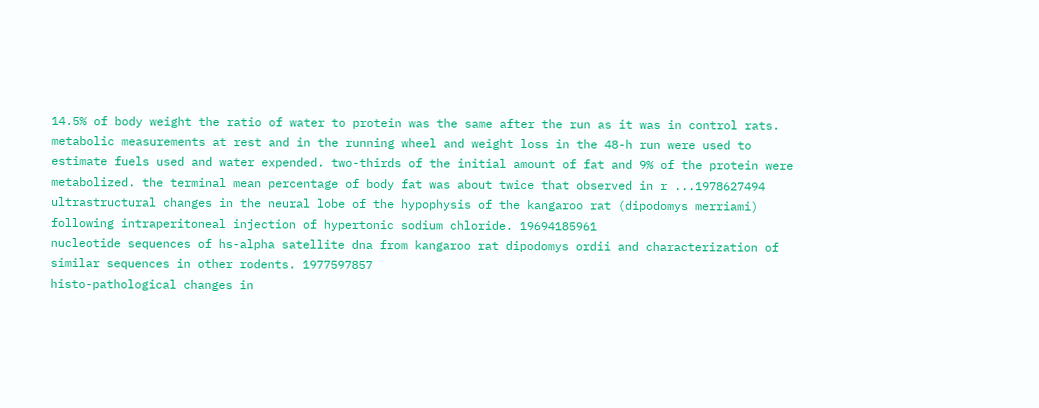14.5% of body weight the ratio of water to protein was the same after the run as it was in control rats. metabolic measurements at rest and in the running wheel and weight loss in the 48-h run were used to estimate fuels used and water expended. two-thirds of the initial amount of fat and 9% of the protein were metabolized. the terminal mean percentage of body fat was about twice that observed in r ...1978627494
ultrastructural changes in the neural lobe of the hypophysis of the kangaroo rat (dipodomys merriami) following intraperitoneal injection of hypertonic sodium chloride. 19694185961
nucleotide sequences of hs-alpha satellite dna from kangaroo rat dipodomys ordii and characterization of similar sequences in other rodents. 1977597857
histo-pathological changes in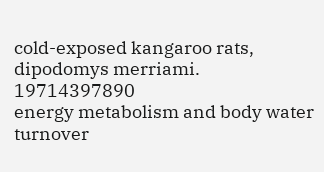cold-exposed kangaroo rats, dipodomys merriami. 19714397890
energy metabolism and body water turnover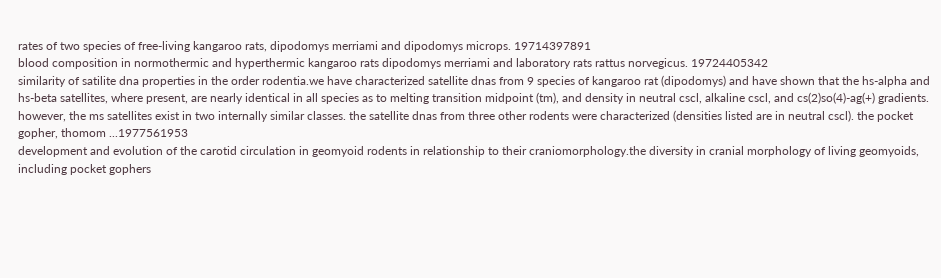rates of two species of free-living kangaroo rats, dipodomys merriami and dipodomys microps. 19714397891
blood composition in normothermic and hyperthermic kangaroo rats dipodomys merriami and laboratory rats rattus norvegicus. 19724405342
similarity of satilite dna properties in the order rodentia.we have characterized satellite dnas from 9 species of kangaroo rat (dipodomys) and have shown that the hs-alpha and hs-beta satellites, where present, are nearly identical in all species as to melting transition midpoint (tm), and density in neutral cscl, alkaline cscl, and cs(2)so(4)-ag(+) gradients. however, the ms satellites exist in two internally similar classes. the satellite dnas from three other rodents were characterized (densities listed are in neutral cscl). the pocket gopher, thomom ...1977561953
development and evolution of the carotid circulation in geomyoid rodents in relationship to their craniomorphology.the diversity in cranial morphology of living geomyoids, including pocket gophers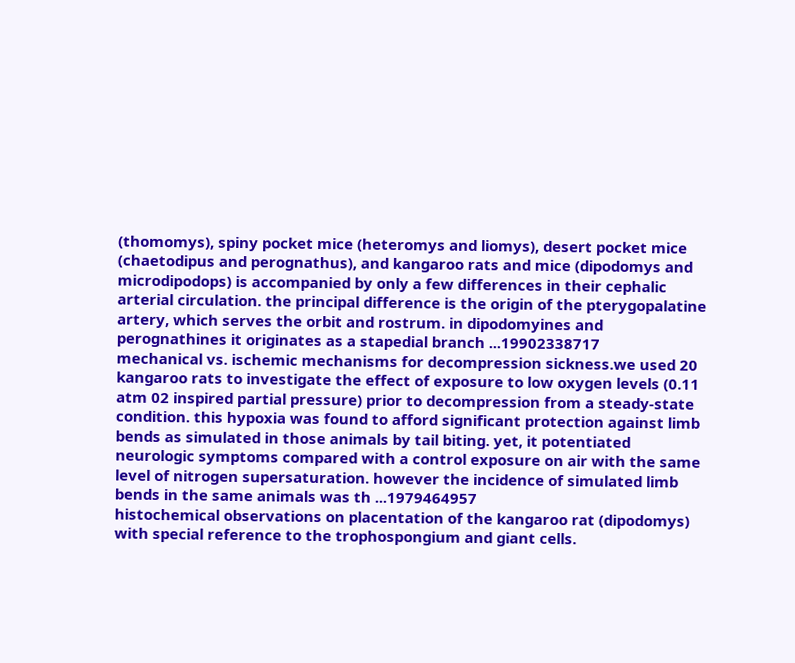(thomomys), spiny pocket mice (heteromys and liomys), desert pocket mice (chaetodipus and perognathus), and kangaroo rats and mice (dipodomys and microdipodops) is accompanied by only a few differences in their cephalic arterial circulation. the principal difference is the origin of the pterygopalatine artery, which serves the orbit and rostrum. in dipodomyines and perognathines it originates as a stapedial branch ...19902338717
mechanical vs. ischemic mechanisms for decompression sickness.we used 20 kangaroo rats to investigate the effect of exposure to low oxygen levels (0.11 atm 02 inspired partial pressure) prior to decompression from a steady-state condition. this hypoxia was found to afford significant protection against limb bends as simulated in those animals by tail biting. yet, it potentiated neurologic symptoms compared with a control exposure on air with the same level of nitrogen supersaturation. however the incidence of simulated limb bends in the same animals was th ...1979464957
histochemical observations on placentation of the kangaroo rat (dipodomys) with special reference to the trophospongium and giant cells.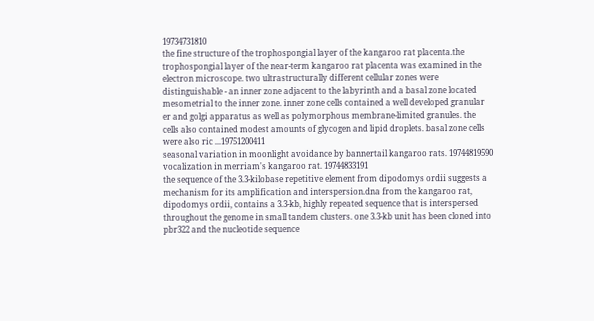19734731810
the fine structure of the trophospongial layer of the kangaroo rat placenta.the trophospongial layer of the near-term kangaroo rat placenta was examined in the electron microscope. two ultrastructurally different cellular zones were distinguishable - an inner zone adjacent to the labyrinth and a basal zone located mesometrial to the inner zone. inner zone cells contained a well developed granular er and golgi apparatus as well as polymorphous membrane-limited granules. the cells also contained modest amounts of glycogen and lipid droplets. basal zone cells were also ric ...19751200411
seasonal variation in moonlight avoidance by bannertail kangaroo rats. 19744819590
vocalization in merriam's kangaroo rat. 19744833191
the sequence of the 3.3-kilobase repetitive element from dipodomys ordii suggests a mechanism for its amplification and interspersion.dna from the kangaroo rat, dipodomys ordii, contains a 3.3-kb, highly repeated sequence that is interspersed throughout the genome in small tandem clusters. one 3.3-kb unit has been cloned into pbr322 and the nucleotide sequence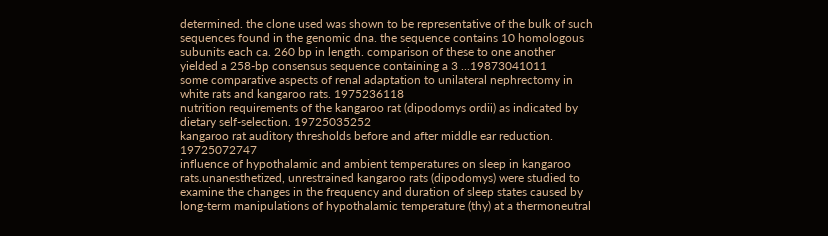determined. the clone used was shown to be representative of the bulk of such sequences found in the genomic dna. the sequence contains 10 homologous subunits each ca. 260 bp in length. comparison of these to one another yielded a 258-bp consensus sequence containing a 3 ...19873041011
some comparative aspects of renal adaptation to unilateral nephrectomy in white rats and kangaroo rats. 1975236118
nutrition requirements of the kangaroo rat (dipodomys ordii) as indicated by dietary self-selection. 19725035252
kangaroo rat auditory thresholds before and after middle ear reduction. 19725072747
influence of hypothalamic and ambient temperatures on sleep in kangaroo rats.unanesthetized, unrestrained kangaroo rats (dipodomys) were studied to examine the changes in the frequency and duration of sleep states caused by long-term manipulations of hypothalamic temperature (thy) at a thermoneutral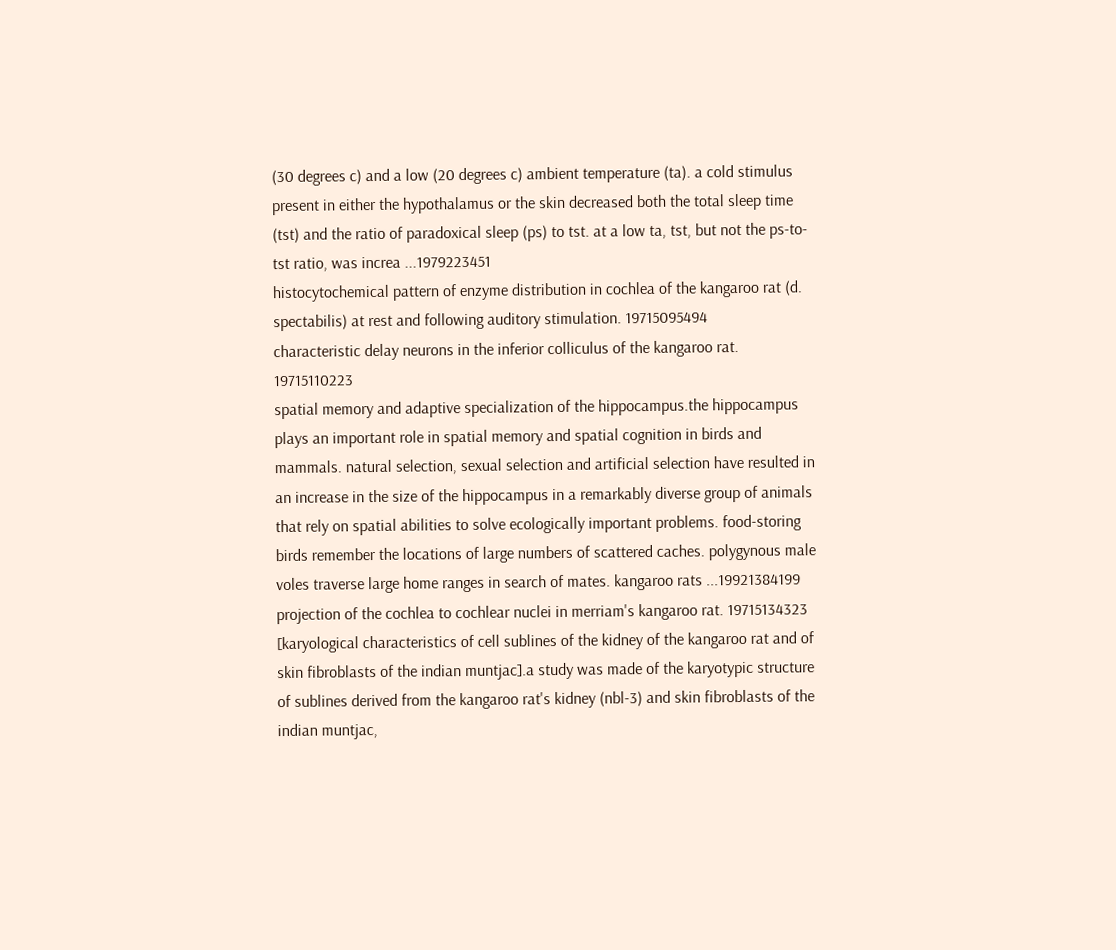(30 degrees c) and a low (20 degrees c) ambient temperature (ta). a cold stimulus present in either the hypothalamus or the skin decreased both the total sleep time (tst) and the ratio of paradoxical sleep (ps) to tst. at a low ta, tst, but not the ps-to-tst ratio, was increa ...1979223451
histocytochemical pattern of enzyme distribution in cochlea of the kangaroo rat (d. spectabilis) at rest and following auditory stimulation. 19715095494
characteristic delay neurons in the inferior colliculus of the kangaroo rat. 19715110223
spatial memory and adaptive specialization of the hippocampus.the hippocampus plays an important role in spatial memory and spatial cognition in birds and mammals. natural selection, sexual selection and artificial selection have resulted in an increase in the size of the hippocampus in a remarkably diverse group of animals that rely on spatial abilities to solve ecologically important problems. food-storing birds remember the locations of large numbers of scattered caches. polygynous male voles traverse large home ranges in search of mates. kangaroo rats ...19921384199
projection of the cochlea to cochlear nuclei in merriam's kangaroo rat. 19715134323
[karyological characteristics of cell sublines of the kidney of the kangaroo rat and of skin fibroblasts of the indian muntjac].a study was made of the karyotypic structure of sublines derived from the kangaroo rat's kidney (nbl-3) and skin fibroblasts of the indian muntjac,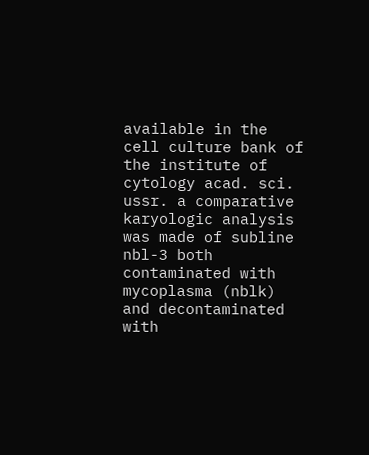available in the cell culture bank of the institute of cytology acad. sci. ussr. a comparative karyologic analysis was made of subline nbl-3 both contaminated with mycoplasma (nblk) and decontaminated with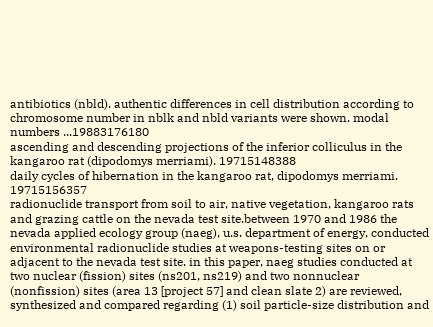antibiotics (nbld). authentic differences in cell distribution according to chromosome number in nblk and nbld variants were shown. modal numbers ...19883176180
ascending and descending projections of the inferior colliculus in the kangaroo rat (dipodomys merriami). 19715148388
daily cycles of hibernation in the kangaroo rat, dipodomys merriami. 19715156357
radionuclide transport from soil to air, native vegetation, kangaroo rats and grazing cattle on the nevada test site.between 1970 and 1986 the nevada applied ecology group (naeg), u.s. department of energy, conducted environmental radionuclide studies at weapons-testing sites on or adjacent to the nevada test site. in this paper, naeg studies conducted at two nuclear (fission) sites (ns201, ns219) and two nonnuclear (nonfission) sites (area 13 [project 57] and clean slate 2) are reviewed, synthesized and compared regarding (1) soil particle-size distribution and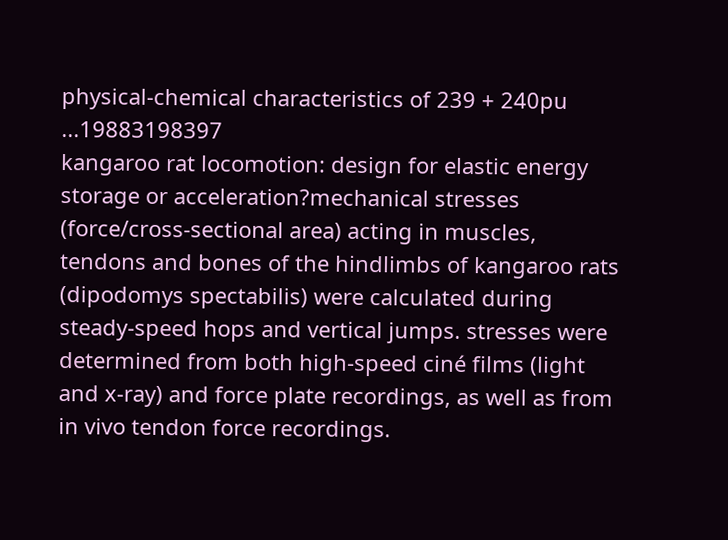physical-chemical characteristics of 239 + 240pu ...19883198397
kangaroo rat locomotion: design for elastic energy storage or acceleration?mechanical stresses (force/cross-sectional area) acting in muscles, tendons and bones of the hindlimbs of kangaroo rats (dipodomys spectabilis) were calculated during steady-speed hops and vertical jumps. stresses were determined from both high-speed ciné films (light and x-ray) and force plate recordings, as well as from in vivo tendon force recordings.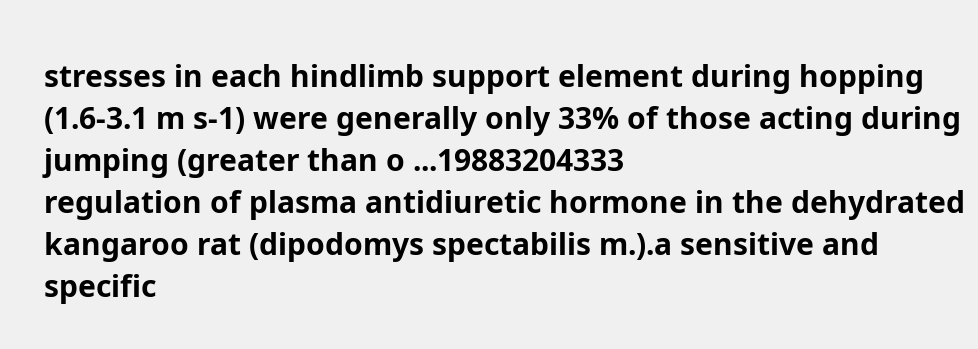stresses in each hindlimb support element during hopping (1.6-3.1 m s-1) were generally only 33% of those acting during jumping (greater than o ...19883204333
regulation of plasma antidiuretic hormone in the dehydrated kangaroo rat (dipodomys spectabilis m.).a sensitive and specific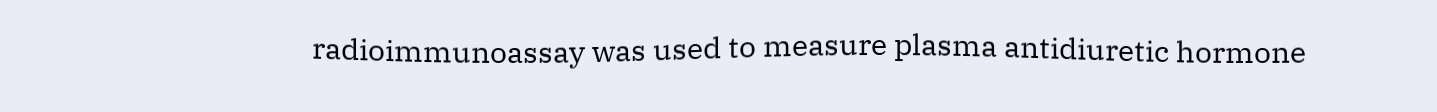radioimmunoassay was used to measure plasma antidiuretic hormone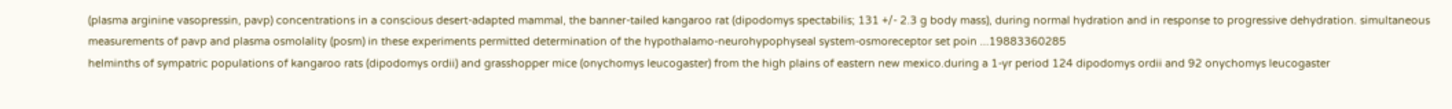(plasma arginine vasopressin, pavp) concentrations in a conscious desert-adapted mammal, the banner-tailed kangaroo rat (dipodomys spectabilis; 131 +/- 2.3 g body mass), during normal hydration and in response to progressive dehydration. simultaneous measurements of pavp and plasma osmolality (posm) in these experiments permitted determination of the hypothalamo-neurohypophyseal system-osmoreceptor set poin ...19883360285
helminths of sympatric populations of kangaroo rats (dipodomys ordii) and grasshopper mice (onychomys leucogaster) from the high plains of eastern new mexico.during a 1-yr period 124 dipodomys ordii and 92 onychomys leucogaster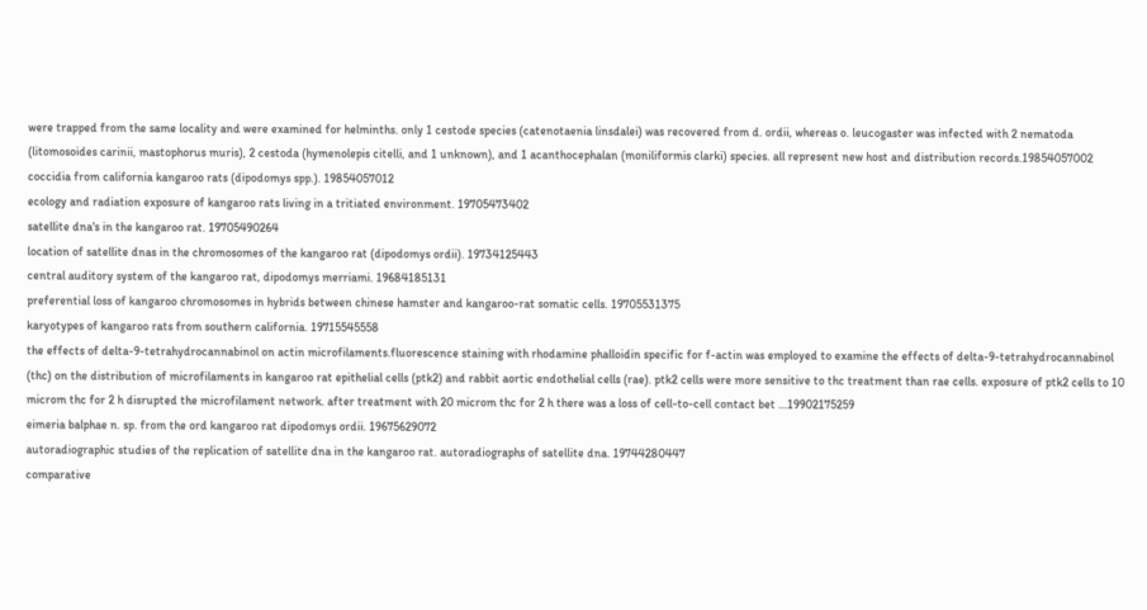were trapped from the same locality and were examined for helminths. only 1 cestode species (catenotaenia linsdalei) was recovered from d. ordii, whereas o. leucogaster was infected with 2 nematoda (litomosoides carinii, mastophorus muris), 2 cestoda (hymenolepis citelli, and 1 unknown), and 1 acanthocephalan (moniliformis clarki) species. all represent new host and distribution records.19854057002
coccidia from california kangaroo rats (dipodomys spp.). 19854057012
ecology and radiation exposure of kangaroo rats living in a tritiated environment. 19705473402
satellite dna's in the kangaroo rat. 19705490264
location of satellite dnas in the chromosomes of the kangaroo rat (dipodomys ordii). 19734125443
central auditory system of the kangaroo rat, dipodomys merriami. 19684185131
preferential loss of kangaroo chromosomes in hybrids between chinese hamster and kangaroo-rat somatic cells. 19705531375
karyotypes of kangaroo rats from southern california. 19715545558
the effects of delta-9-tetrahydrocannabinol on actin microfilaments.fluorescence staining with rhodamine phalloidin specific for f-actin was employed to examine the effects of delta-9-tetrahydrocannabinol (thc) on the distribution of microfilaments in kangaroo rat epithelial cells (ptk2) and rabbit aortic endothelial cells (rae). ptk2 cells were more sensitive to thc treatment than rae cells. exposure of ptk2 cells to 10 microm thc for 2 h disrupted the microfilament network. after treatment with 20 microm thc for 2 h there was a loss of cell-to-cell contact bet ...19902175259
eimeria balphae n. sp. from the ord kangaroo rat dipodomys ordii. 19675629072
autoradiographic studies of the replication of satellite dna in the kangaroo rat. autoradiographs of satellite dna. 19744280447
comparative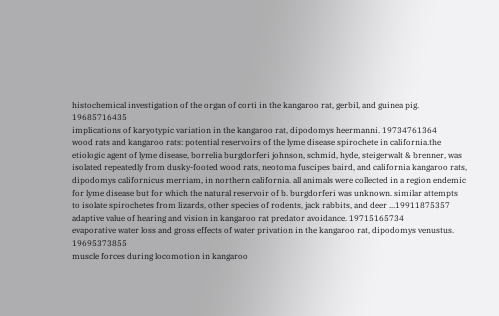histochemical investigation of the organ of corti in the kangaroo rat, gerbil, and guinea pig. 19685716435
implications of karyotypic variation in the kangaroo rat, dipodomys heermanni. 19734761364
wood rats and kangaroo rats: potential reservoirs of the lyme disease spirochete in california.the etiologic agent of lyme disease, borrelia burgdorferi johnson, schmid, hyde, steigerwalt & brenner, was isolated repeatedly from dusky-footed wood rats, neotoma fuscipes baird, and california kangaroo rats, dipodomys californicus merriam, in northern california. all animals were collected in a region endemic for lyme disease but for which the natural reservoir of b. burgdorferi was unknown. similar attempts to isolate spirochetes from lizards, other species of rodents, jack rabbits, and deer ...19911875357
adaptive value of hearing and vision in kangaroo rat predator avoidance. 19715165734
evaporative water loss and gross effects of water privation in the kangaroo rat, dipodomys venustus. 19695373855
muscle forces during locomotion in kangaroo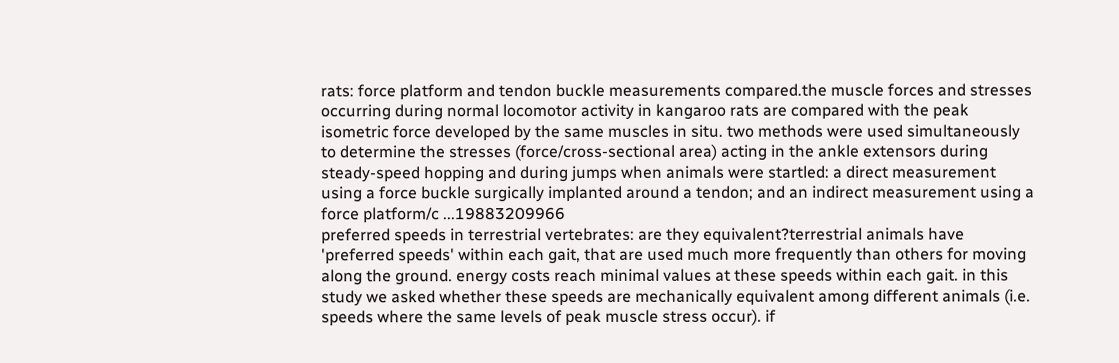rats: force platform and tendon buckle measurements compared.the muscle forces and stresses occurring during normal locomotor activity in kangaroo rats are compared with the peak isometric force developed by the same muscles in situ. two methods were used simultaneously to determine the stresses (force/cross-sectional area) acting in the ankle extensors during steady-speed hopping and during jumps when animals were startled: a direct measurement using a force buckle surgically implanted around a tendon; and an indirect measurement using a force platform/c ...19883209966
preferred speeds in terrestrial vertebrates: are they equivalent?terrestrial animals have 'preferred speeds' within each gait, that are used much more frequently than others for moving along the ground. energy costs reach minimal values at these speeds within each gait. in this study we asked whether these speeds are mechanically equivalent among different animals (i.e. speeds where the same levels of peak muscle stress occur). if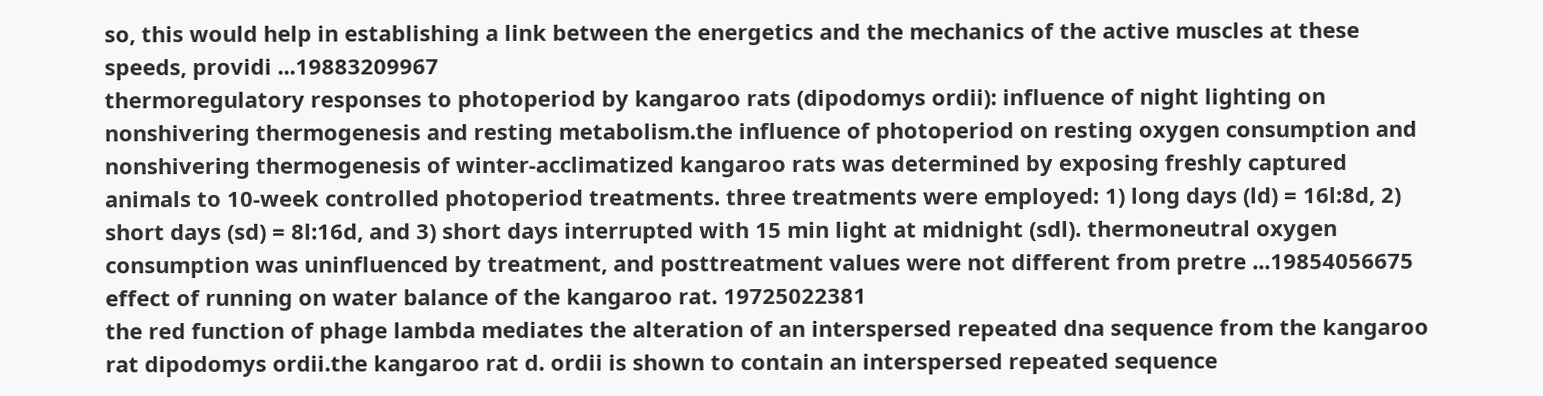so, this would help in establishing a link between the energetics and the mechanics of the active muscles at these speeds, providi ...19883209967
thermoregulatory responses to photoperiod by kangaroo rats (dipodomys ordii): influence of night lighting on nonshivering thermogenesis and resting metabolism.the influence of photoperiod on resting oxygen consumption and nonshivering thermogenesis of winter-acclimatized kangaroo rats was determined by exposing freshly captured animals to 10-week controlled photoperiod treatments. three treatments were employed: 1) long days (ld) = 16l:8d, 2) short days (sd) = 8l:16d, and 3) short days interrupted with 15 min light at midnight (sdl). thermoneutral oxygen consumption was uninfluenced by treatment, and posttreatment values were not different from pretre ...19854056675
effect of running on water balance of the kangaroo rat. 19725022381
the red function of phage lambda mediates the alteration of an interspersed repeated dna sequence from the kangaroo rat dipodomys ordii.the kangaroo rat d. ordii is shown to contain an interspersed repeated sequence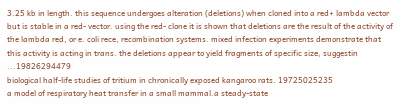3.25 kb in length. this sequence undergoes alteration (deletions) when cloned into a red+ lambda vector but is stable in a red- vector. using the red- clone it is shown that deletions are the result of the activity of the lambda red, or e. coli rece, recombination systems. mixed infection experiments demonstrate that this activity is acting in trans. the deletions appear to yield fragments of specific size, suggestin ...19826294479
biological half-life studies of tritium in chronically exposed kangaroo rats. 19725025235
a model of respiratory heat transfer in a small mammal.a steady-state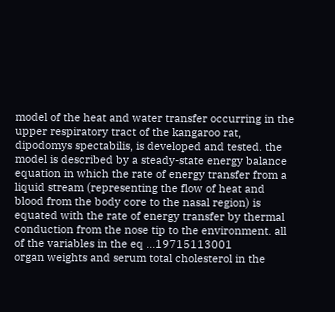model of the heat and water transfer occurring in the upper respiratory tract of the kangaroo rat, dipodomys spectabilis, is developed and tested. the model is described by a steady-state energy balance equation in which the rate of energy transfer from a liquid stream (representing the flow of heat and blood from the body core to the nasal region) is equated with the rate of energy transfer by thermal conduction from the nose tip to the environment. all of the variables in the eq ...19715113001
organ weights and serum total cholesterol in the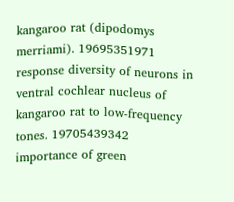kangaroo rat (dipodomys merriami). 19695351971
response diversity of neurons in ventral cochlear nucleus of kangaroo rat to low-frequency tones. 19705439342
importance of green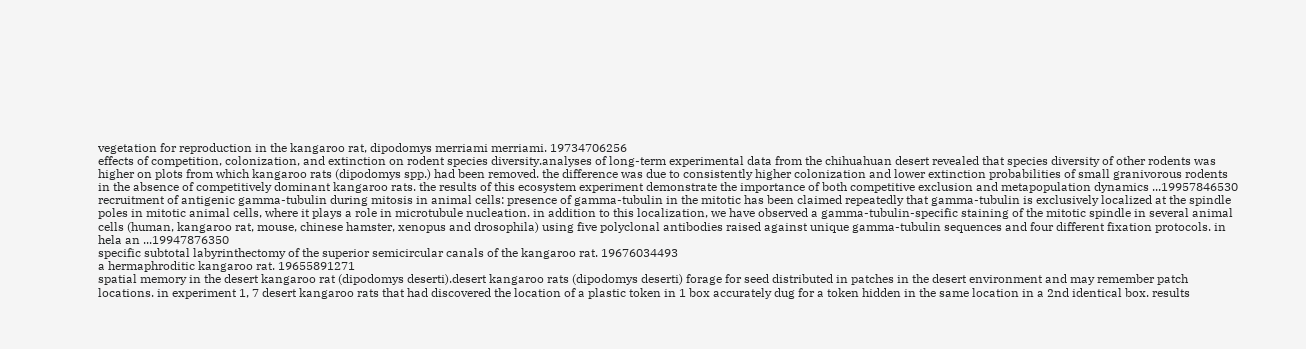vegetation for reproduction in the kangaroo rat, dipodomys merriami merriami. 19734706256
effects of competition, colonization, and extinction on rodent species diversity.analyses of long-term experimental data from the chihuahuan desert revealed that species diversity of other rodents was higher on plots from which kangaroo rats (dipodomys spp.) had been removed. the difference was due to consistently higher colonization and lower extinction probabilities of small granivorous rodents in the absence of competitively dominant kangaroo rats. the results of this ecosystem experiment demonstrate the importance of both competitive exclusion and metapopulation dynamics ...19957846530
recruitment of antigenic gamma-tubulin during mitosis in animal cells: presence of gamma-tubulin in the mitotic has been claimed repeatedly that gamma-tubulin is exclusively localized at the spindle poles in mitotic animal cells, where it plays a role in microtubule nucleation. in addition to this localization, we have observed a gamma-tubulin-specific staining of the mitotic spindle in several animal cells (human, kangaroo rat, mouse, chinese hamster, xenopus and drosophila) using five polyclonal antibodies raised against unique gamma-tubulin sequences and four different fixation protocols. in hela an ...19947876350
specific subtotal labyrinthectomy of the superior semicircular canals of the kangaroo rat. 19676034493
a hermaphroditic kangaroo rat. 19655891271
spatial memory in the desert kangaroo rat (dipodomys deserti).desert kangaroo rats (dipodomys deserti) forage for seed distributed in patches in the desert environment and may remember patch locations. in experiment 1, 7 desert kangaroo rats that had discovered the location of a plastic token in 1 box accurately dug for a token hidden in the same location in a 2nd identical box. results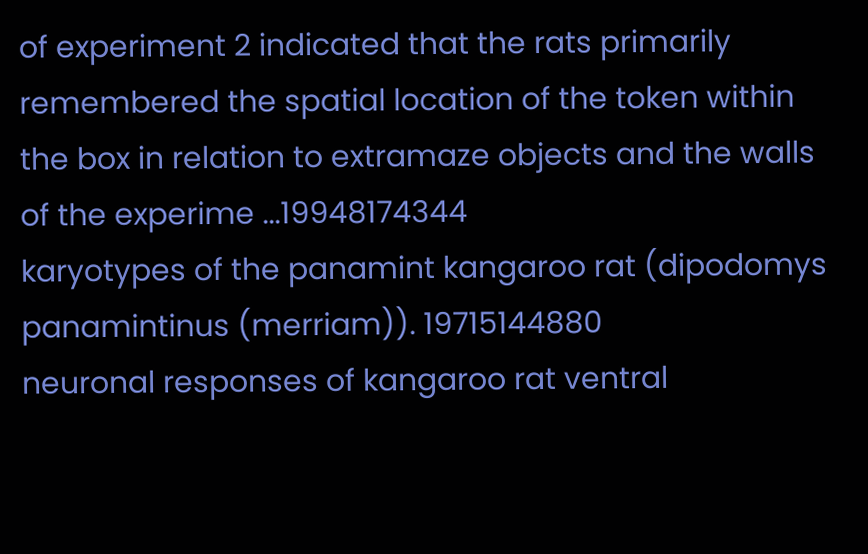of experiment 2 indicated that the rats primarily remembered the spatial location of the token within the box in relation to extramaze objects and the walls of the experime ...19948174344
karyotypes of the panamint kangaroo rat (dipodomys panamintinus (merriam)). 19715144880
neuronal responses of kangaroo rat ventral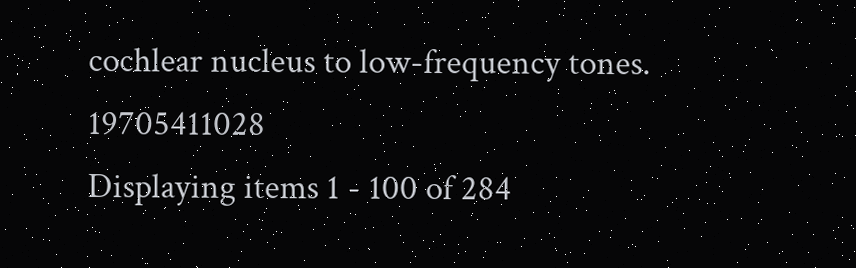cochlear nucleus to low-frequency tones. 19705411028
Displaying items 1 - 100 of 284